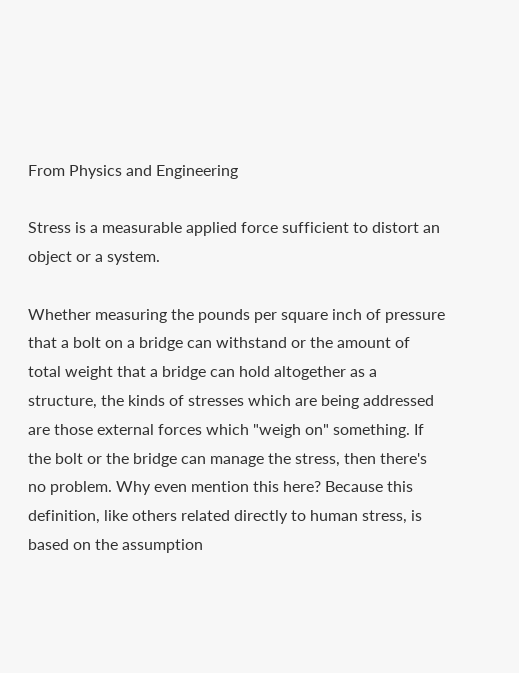From Physics and Engineering

Stress is a measurable applied force sufficient to distort an object or a system.

Whether measuring the pounds per square inch of pressure that a bolt on a bridge can withstand or the amount of total weight that a bridge can hold altogether as a structure, the kinds of stresses which are being addressed are those external forces which "weigh on" something. If the bolt or the bridge can manage the stress, then there's no problem. Why even mention this here? Because this definition, like others related directly to human stress, is based on the assumption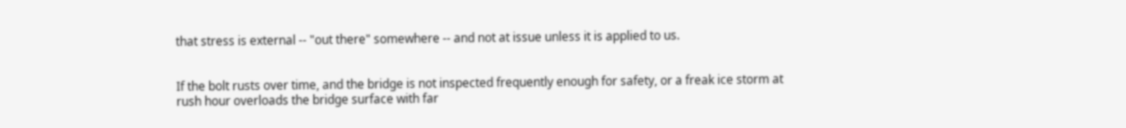that stress is external -- "out there" somewhere -- and not at issue unless it is applied to us.


If the bolt rusts over time, and the bridge is not inspected frequently enough for safety, or a freak ice storm at rush hour overloads the bridge surface with far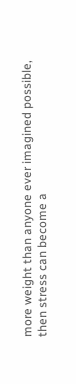more weight than anyone ever imagined possible, then stress can become a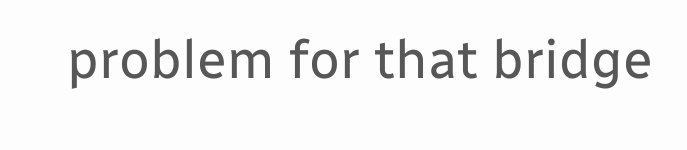problem for that bridge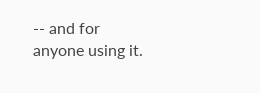-- and for anyone using it.